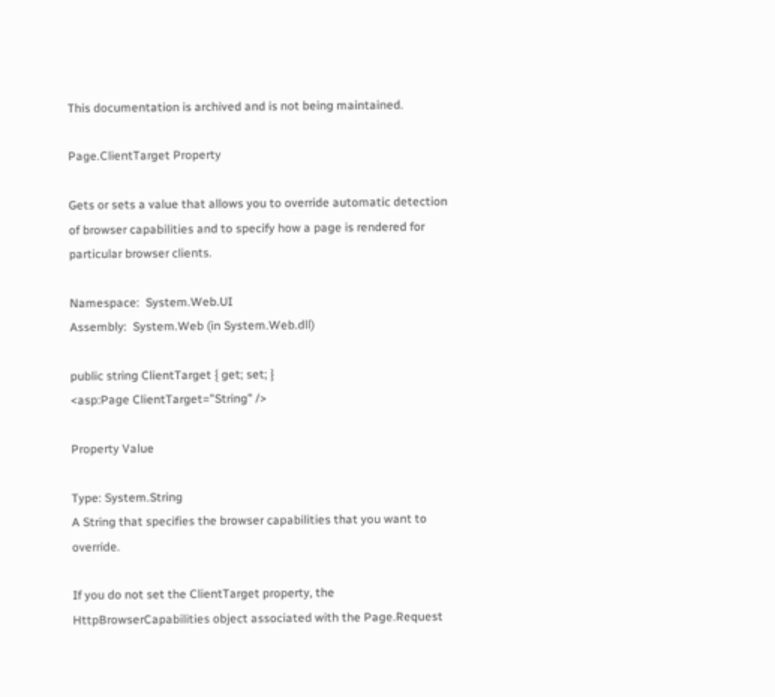This documentation is archived and is not being maintained.

Page.ClientTarget Property

Gets or sets a value that allows you to override automatic detection of browser capabilities and to specify how a page is rendered for particular browser clients.

Namespace:  System.Web.UI
Assembly:  System.Web (in System.Web.dll)

public string ClientTarget { get; set; }
<asp:Page ClientTarget="String" />

Property Value

Type: System.String
A String that specifies the browser capabilities that you want to override.

If you do not set the ClientTarget property, the HttpBrowserCapabilities object associated with the Page.Request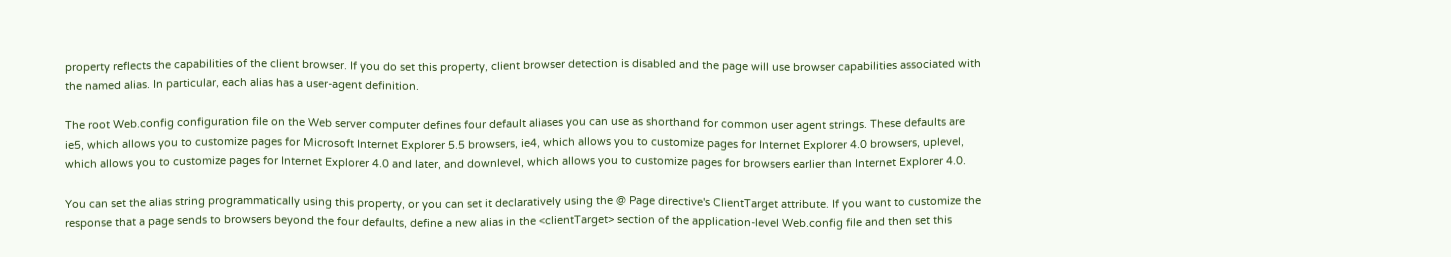property reflects the capabilities of the client browser. If you do set this property, client browser detection is disabled and the page will use browser capabilities associated with the named alias. In particular, each alias has a user-agent definition.

The root Web.config configuration file on the Web server computer defines four default aliases you can use as shorthand for common user agent strings. These defaults are ie5, which allows you to customize pages for Microsoft Internet Explorer 5.5 browsers, ie4, which allows you to customize pages for Internet Explorer 4.0 browsers, uplevel, which allows you to customize pages for Internet Explorer 4.0 and later, and downlevel, which allows you to customize pages for browsers earlier than Internet Explorer 4.0.

You can set the alias string programmatically using this property, or you can set it declaratively using the @ Page directive's ClientTarget attribute. If you want to customize the response that a page sends to browsers beyond the four defaults, define a new alias in the <clientTarget> section of the application-level Web.config file and then set this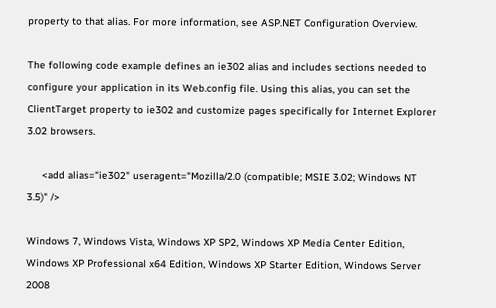property to that alias. For more information, see ASP.NET Configuration Overview.

The following code example defines an ie302 alias and includes sections needed to configure your application in its Web.config file. Using this alias, you can set the ClientTarget property to ie302 and customize pages specifically for Internet Explorer 3.02 browsers.

     <add alias="ie302" useragent="Mozilla/2.0 (compatible; MSIE 3.02; Windows NT 3.5)" />

Windows 7, Windows Vista, Windows XP SP2, Windows XP Media Center Edition, Windows XP Professional x64 Edition, Windows XP Starter Edition, Windows Server 2008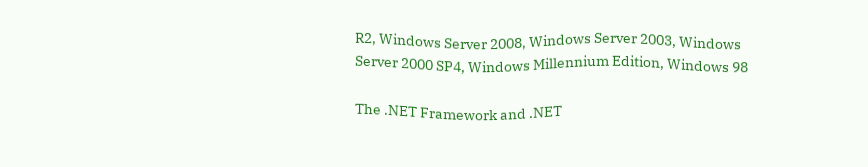R2, Windows Server 2008, Windows Server 2003, Windows Server 2000 SP4, Windows Millennium Edition, Windows 98

The .NET Framework and .NET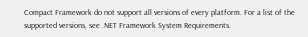Compact Framework do not support all versions of every platform. For a list of the supported versions, see .NET Framework System Requirements.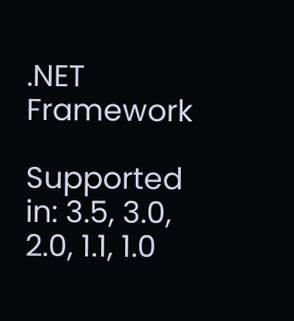.NET Framework

Supported in: 3.5, 3.0, 2.0, 1.1, 1.0